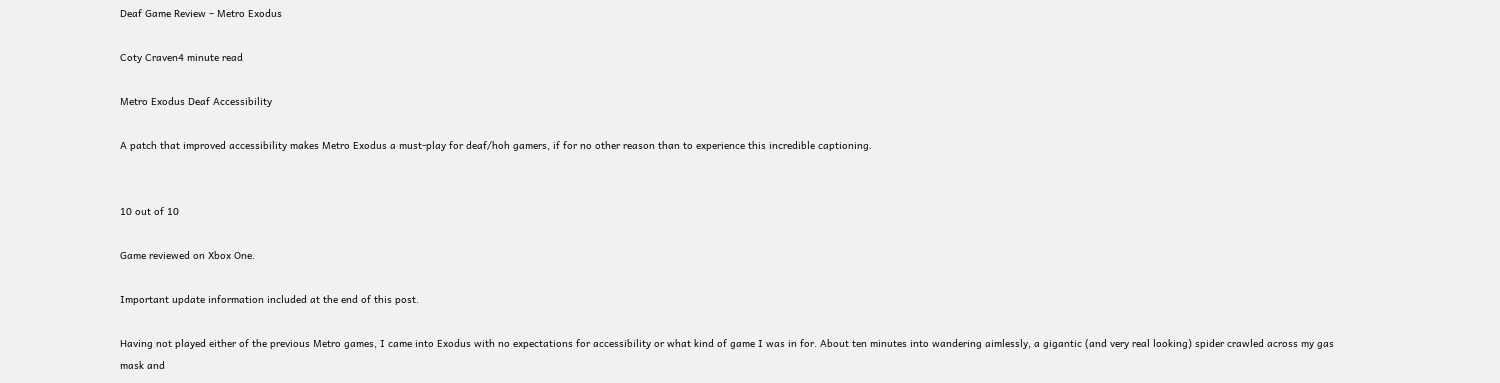Deaf Game Review – Metro Exodus

Coty Craven4 minute read

Metro Exodus Deaf Accessibility

A patch that improved accessibility makes Metro Exodus a must-play for deaf/hoh gamers, if for no other reason than to experience this incredible captioning.


10 out of 10

Game reviewed on Xbox One.

Important update information included at the end of this post.

Having not played either of the previous Metro games, I came into Exodus with no expectations for accessibility or what kind of game I was in for. About ten minutes into wandering aimlessly, a gigantic (and very real looking) spider crawled across my gas mask and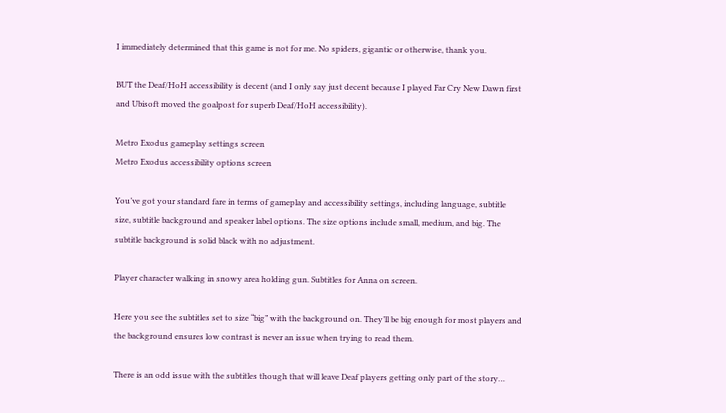I immediately determined that this game is not for me. No spiders, gigantic or otherwise, thank you.

BUT the Deaf/HoH accessibility is decent (and I only say just decent because I played Far Cry New Dawn first and Ubisoft moved the goalpost for superb Deaf/HoH accessibility).

Metro Exodus gameplay settings screen
Metro Exodus accessibility options screen

You’ve got your standard fare in terms of gameplay and accessibility settings, including language, subtitle size, subtitle background and speaker label options. The size options include small, medium, and big. The subtitle background is solid black with no adjustment.

Player character walking in snowy area holding gun. Subtitles for Anna on screen.

Here you see the subtitles set to size “big” with the background on. They’ll be big enough for most players and the background ensures low contrast is never an issue when trying to read them.

There is an odd issue with the subtitles though that will leave Deaf players getting only part of the story…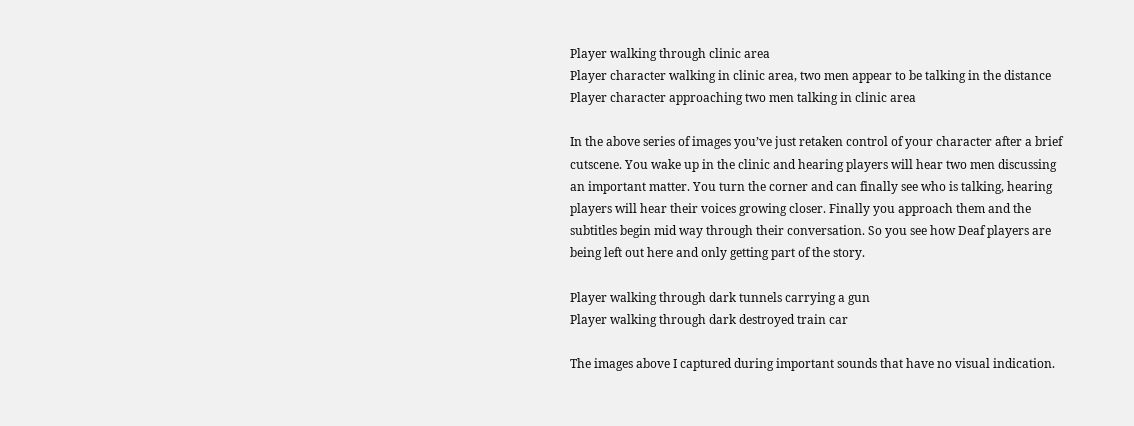Player walking through clinic area
Player character walking in clinic area, two men appear to be talking in the distance
Player character approaching two men talking in clinic area

In the above series of images you’ve just retaken control of your character after a brief cutscene. You wake up in the clinic and hearing players will hear two men discussing an important matter. You turn the corner and can finally see who is talking, hearing players will hear their voices growing closer. Finally you approach them and the subtitles begin mid way through their conversation. So you see how Deaf players are being left out here and only getting part of the story.

Player walking through dark tunnels carrying a gun
Player walking through dark destroyed train car

The images above I captured during important sounds that have no visual indication.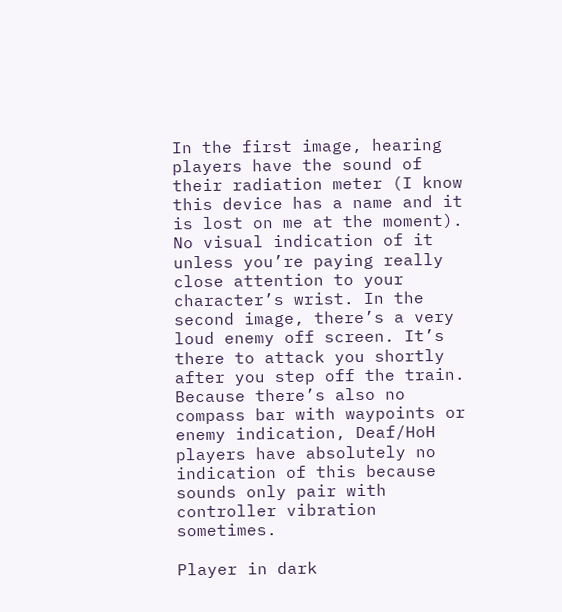In the first image, hearing players have the sound of their radiation meter (I know this device has a name and it is lost on me at the moment). No visual indication of it unless you’re paying really close attention to your character’s wrist. In the second image, there’s a very loud enemy off screen. It’s there to attack you shortly after you step off the train. Because there’s also no compass bar with waypoints or enemy indication, Deaf/HoH players have absolutely no indication of this because sounds only pair with controller vibration sometimes.

Player in dark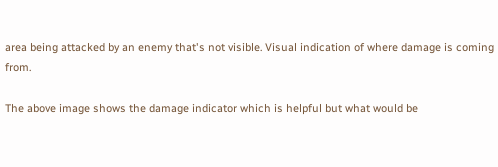area being attacked by an enemy that's not visible. Visual indication of where damage is coming from.

The above image shows the damage indicator which is helpful but what would be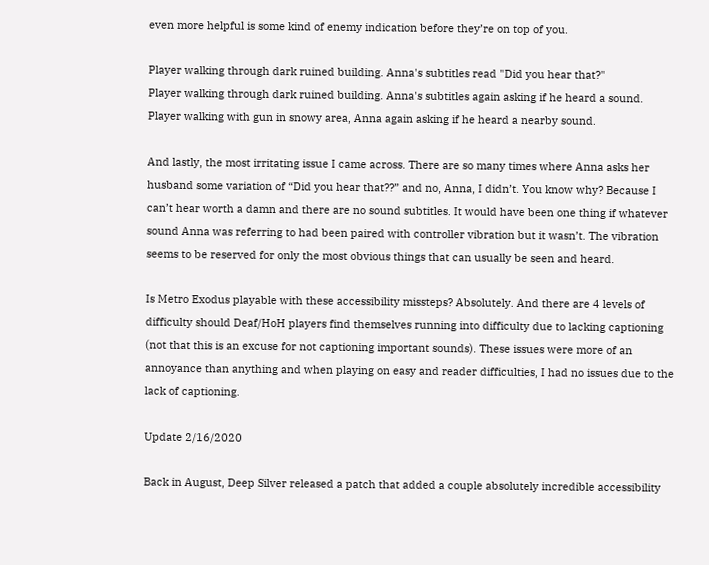even more helpful is some kind of enemy indication before they’re on top of you.

Player walking through dark ruined building. Anna's subtitles read "Did you hear that?"
Player walking through dark ruined building. Anna's subtitles again asking if he heard a sound.
Player walking with gun in snowy area, Anna again asking if he heard a nearby sound.

And lastly, the most irritating issue I came across. There are so many times where Anna asks her husband some variation of “Did you hear that??” and no, Anna, I didn’t. You know why? Because I can’t hear worth a damn and there are no sound subtitles. It would have been one thing if whatever sound Anna was referring to had been paired with controller vibration but it wasn’t. The vibration seems to be reserved for only the most obvious things that can usually be seen and heard.

Is Metro Exodus playable with these accessibility missteps? Absolutely. And there are 4 levels of difficulty should Deaf/HoH players find themselves running into difficulty due to lacking captioning (not that this is an excuse for not captioning important sounds). These issues were more of an annoyance than anything and when playing on easy and reader difficulties, I had no issues due to the lack of captioning.

Update 2/16/2020

Back in August, Deep Silver released a patch that added a couple absolutely incredible accessibility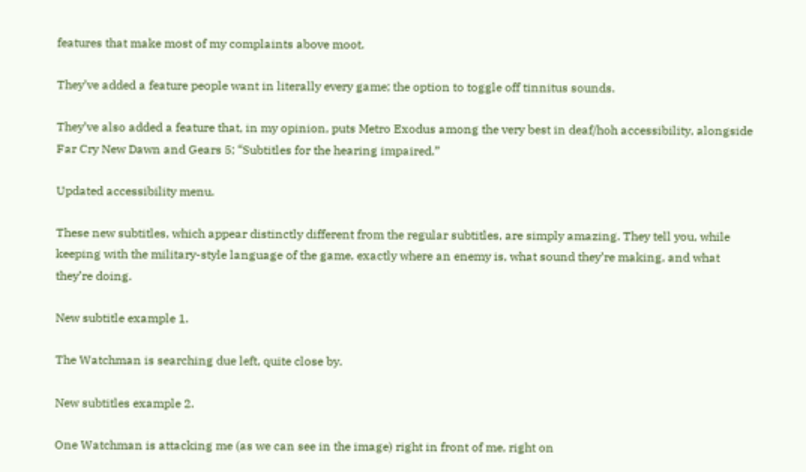features that make most of my complaints above moot.

They’ve added a feature people want in literally every game; the option to toggle off tinnitus sounds.

They’ve also added a feature that, in my opinion, puts Metro Exodus among the very best in deaf/hoh accessibility, alongside Far Cry New Dawn and Gears 5; “Subtitles for the hearing impaired.”

Updated accessibility menu.

These new subtitles, which appear distinctly different from the regular subtitles, are simply amazing. They tell you, while keeping with the military-style language of the game, exactly where an enemy is, what sound they’re making, and what they’re doing.

New subtitle example 1.

The Watchman is searching due left, quite close by.

New subtitles example 2.

One Watchman is attacking me (as we can see in the image) right in front of me, right on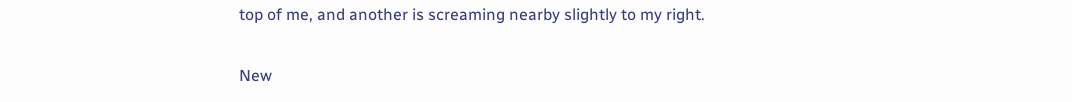top of me, and another is screaming nearby slightly to my right.

New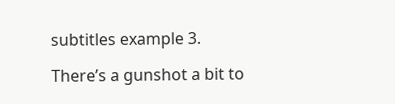subtitles example 3.

There’s a gunshot a bit to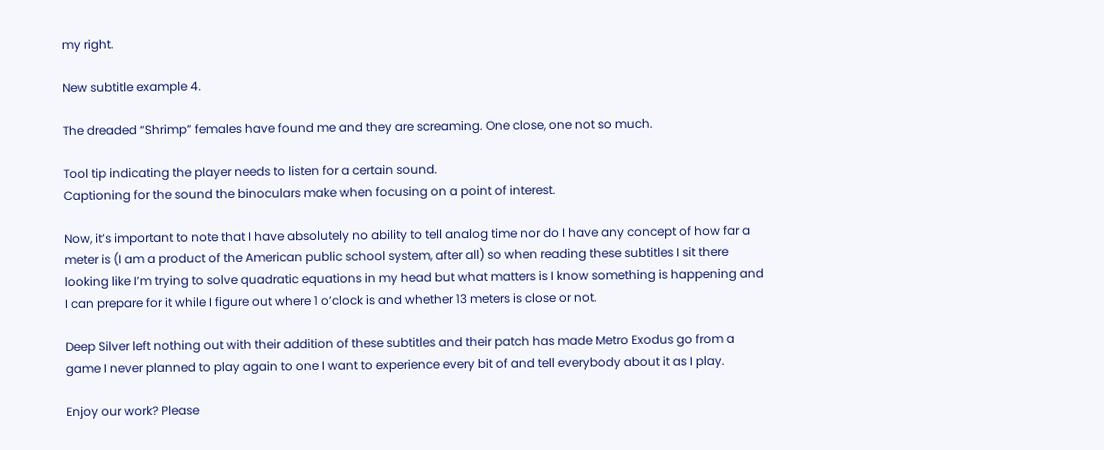my right.

New subtitle example 4.

The dreaded “Shrimp” females have found me and they are screaming. One close, one not so much.

Tool tip indicating the player needs to listen for a certain sound.
Captioning for the sound the binoculars make when focusing on a point of interest.

Now, it’s important to note that I have absolutely no ability to tell analog time nor do I have any concept of how far a meter is (I am a product of the American public school system, after all) so when reading these subtitles I sit there looking like I’m trying to solve quadratic equations in my head but what matters is I know something is happening and I can prepare for it while I figure out where 1 o’clock is and whether 13 meters is close or not.

Deep Silver left nothing out with their addition of these subtitles and their patch has made Metro Exodus go from a game I never planned to play again to one I want to experience every bit of and tell everybody about it as I play.

Enjoy our work? Please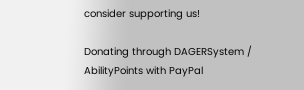consider supporting us!

Donating through DAGERSystem / AbilityPoints with PayPal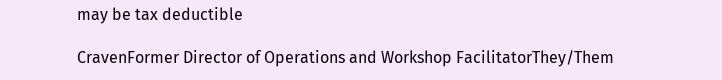may be tax deductible

CravenFormer Director of Operations and Workshop FacilitatorThey/Them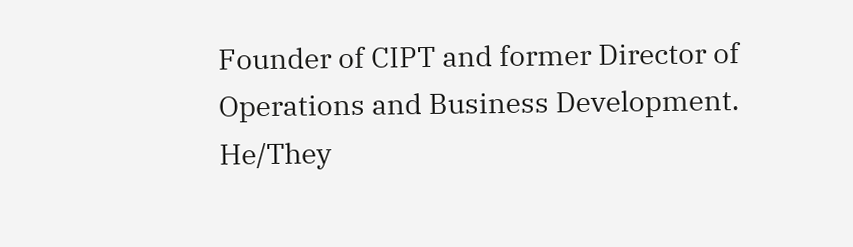Founder of CIPT and former Director of Operations and Business Development. He/They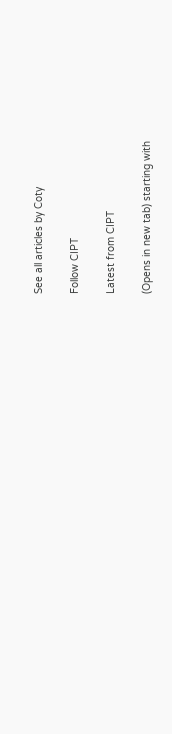See all articles by Coty

Follow CIPT

Latest from CIPT

(Opens in new tab) starting with